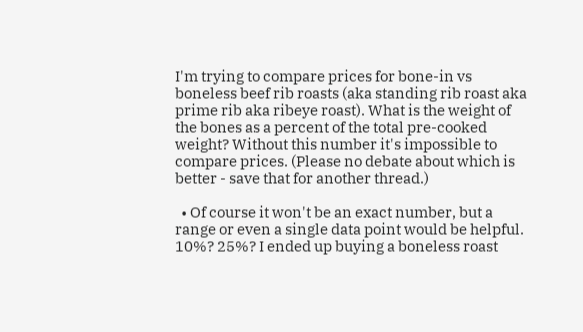I'm trying to compare prices for bone-in vs boneless beef rib roasts (aka standing rib roast aka prime rib aka ribeye roast). What is the weight of the bones as a percent of the total pre-cooked weight? Without this number it's impossible to compare prices. (Please no debate about which is better - save that for another thread.)

  • Of course it won't be an exact number, but a range or even a single data point would be helpful. 10%? 25%? I ended up buying a boneless roast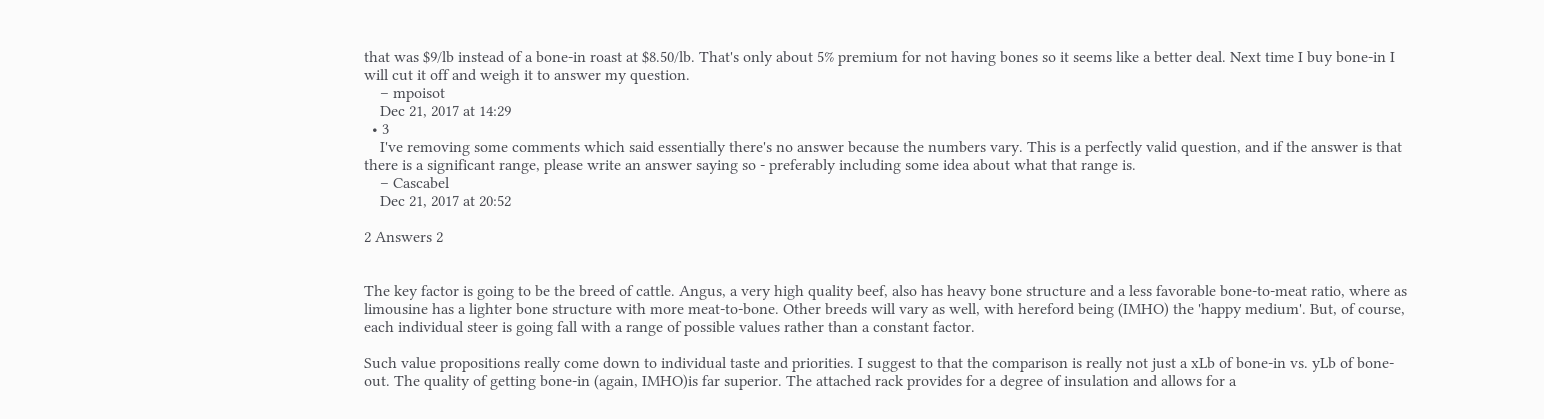that was $9/lb instead of a bone-in roast at $8.50/lb. That's only about 5% premium for not having bones so it seems like a better deal. Next time I buy bone-in I will cut it off and weigh it to answer my question.
    – mpoisot
    Dec 21, 2017 at 14:29
  • 3
    I've removing some comments which said essentially there's no answer because the numbers vary. This is a perfectly valid question, and if the answer is that there is a significant range, please write an answer saying so - preferably including some idea about what that range is.
    – Cascabel
    Dec 21, 2017 at 20:52

2 Answers 2


The key factor is going to be the breed of cattle. Angus, a very high quality beef, also has heavy bone structure and a less favorable bone-to-meat ratio, where as limousine has a lighter bone structure with more meat-to-bone. Other breeds will vary as well, with hereford being (IMHO) the 'happy medium'. But, of course, each individual steer is going fall with a range of possible values rather than a constant factor.

Such value propositions really come down to individual taste and priorities. I suggest to that the comparison is really not just a xLb of bone-in vs. yLb of bone-out. The quality of getting bone-in (again, IMHO)is far superior. The attached rack provides for a degree of insulation and allows for a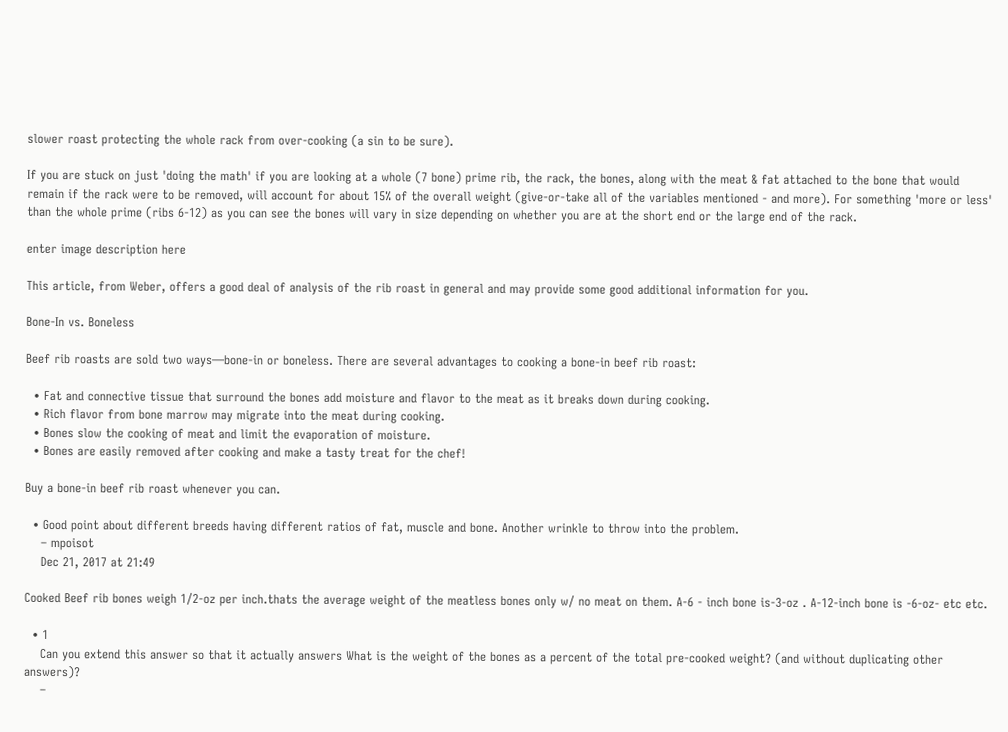slower roast protecting the whole rack from over-cooking (a sin to be sure).

If you are stuck on just 'doing the math' if you are looking at a whole (7 bone) prime rib, the rack, the bones, along with the meat & fat attached to the bone that would remain if the rack were to be removed, will account for about 15% of the overall weight (give-or-take all of the variables mentioned - and more). For something 'more or less' than the whole prime (ribs 6-12) as you can see the bones will vary in size depending on whether you are at the short end or the large end of the rack.

enter image description here

This article, from Weber, offers a good deal of analysis of the rib roast in general and may provide some good additional information for you.

Bone-In vs. Boneless

Beef rib roasts are sold two ways—bone-in or boneless. There are several advantages to cooking a bone-in beef rib roast:

  • Fat and connective tissue that surround the bones add moisture and flavor to the meat as it breaks down during cooking.
  • Rich flavor from bone marrow may migrate into the meat during cooking.
  • Bones slow the cooking of meat and limit the evaporation of moisture.
  • Bones are easily removed after cooking and make a tasty treat for the chef!

Buy a bone-in beef rib roast whenever you can.

  • Good point about different breeds having different ratios of fat, muscle and bone. Another wrinkle to throw into the problem.
    – mpoisot
    Dec 21, 2017 at 21:49

Cooked Beef rib bones weigh 1/2-oz per inch.thats the average weight of the meatless bones only w/ no meat on them. A-6 - inch bone is-3-oz . A-12-inch bone is -6-oz- etc etc.

  • 1
    Can you extend this answer so that it actually answers What is the weight of the bones as a percent of the total pre-cooked weight? (and without duplicating other answers)?
    –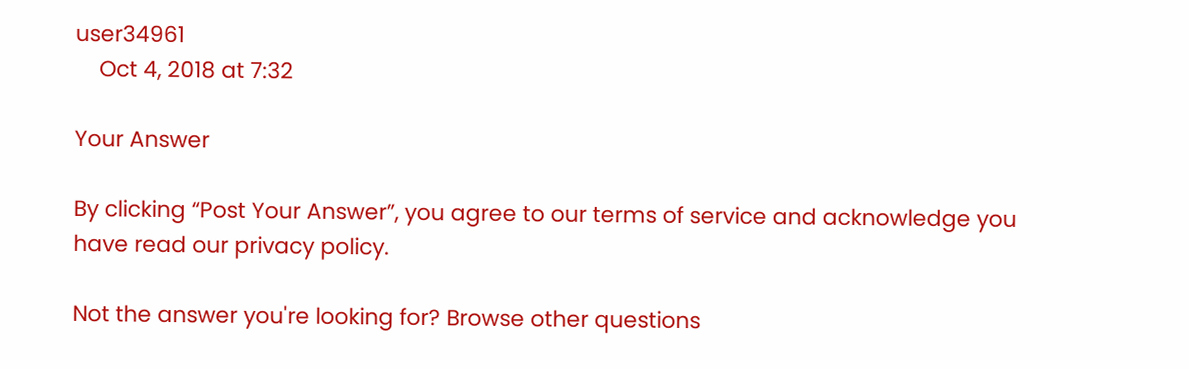user34961
    Oct 4, 2018 at 7:32

Your Answer

By clicking “Post Your Answer”, you agree to our terms of service and acknowledge you have read our privacy policy.

Not the answer you're looking for? Browse other questions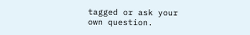tagged or ask your own question.